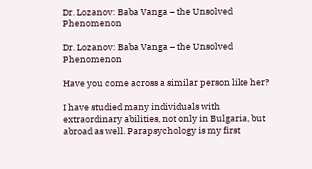Dr. Lozanov: Baba Vanga – the Unsolved Phenomenon

Dr. Lozanov: Baba Vanga – the Unsolved Phenomenon

Have you come across a similar person like her?

I have studied many individuals with extraordinary abilities, not only in Bulgaria, but abroad as well. Parapsychology is my first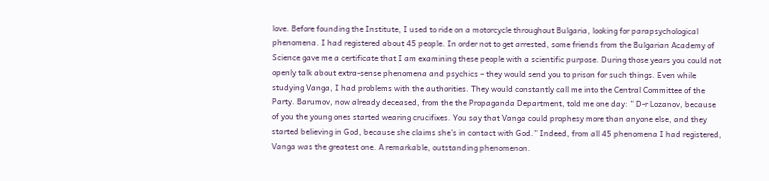love. Before founding the Institute, I used to ride on a motorcycle throughout Bulgaria, looking for parapsychological phenomena. I had registered about 45 people. In order not to get arrested, some friends from the Bulgarian Academy of Science gave me a certificate that I am examining these people with a scientific purpose. During those years you could not openly talk about extra-sense phenomena and psychics – they would send you to prison for such things. Even while studying Vanga, I had problems with the authorities. They would constantly call me into the Central Committee of the Party. Barumov, now already deceased, from the the Propaganda Department, told me one day: ” D-r Lozanov, because of you the young ones started wearing crucifixes. You say that Vanga could prophesy more than anyone else, and they started believing in God, because she claims she’s in contact with God.” Indeed, from all 45 phenomena I had registered, Vanga was the greatest one. A remarkable, outstanding phenomenon.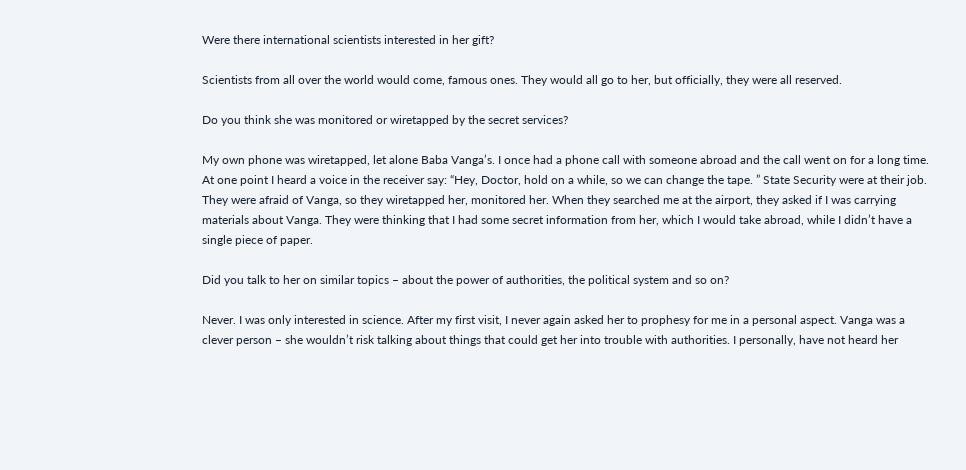Were there international scientists interested in her gift?

Scientists from all over the world would come, famous ones. They would all go to her, but officially, they were all reserved.

Do you think she was monitored or wiretapped by the secret services?

My own phone was wiretapped, let alone Baba Vanga’s. I once had a phone call with someone abroad and the call went on for a long time. At one point I heard a voice in the receiver say: “Hey, Doctor, hold on a while, so we can change the tape. ” State Security were at their job. They were afraid of Vanga, so they wiretapped her, monitored her. When they searched me at the airport, they asked if I was carrying materials about Vanga. They were thinking that I had some secret information from her, which I would take abroad, while I didn’t have a single piece of paper.

Did you talk to her on similar topics – about the power of authorities, the political system and so on?

Never. I was only interested in science. After my first visit, I never again asked her to prophesy for me in a personal aspect. Vanga was a clever person – she wouldn’t risk talking about things that could get her into trouble with authorities. I personally, have not heard her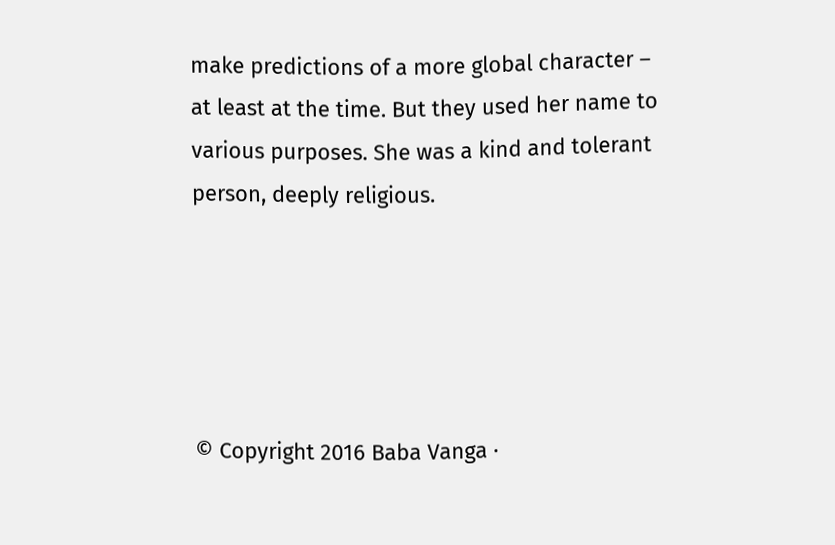make predictions of a more global character – at least at the time. But they used her name to various purposes. She was a kind and tolerant person, deeply religious.





© Copyright 2016 Baba Vanga ·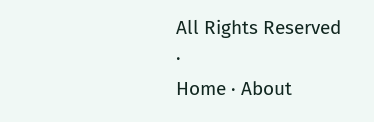All Rights Reserved ·
Home · About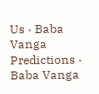Us · Baba Vanga Predictions · Baba Vanga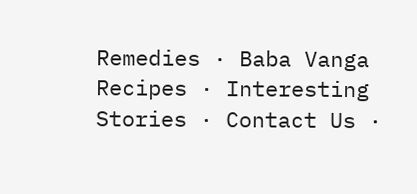Remedies · Baba Vanga Recipes · Interesting Stories · Contact Us ·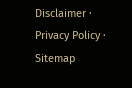Disclaimer · Privacy Policy · Sitemap